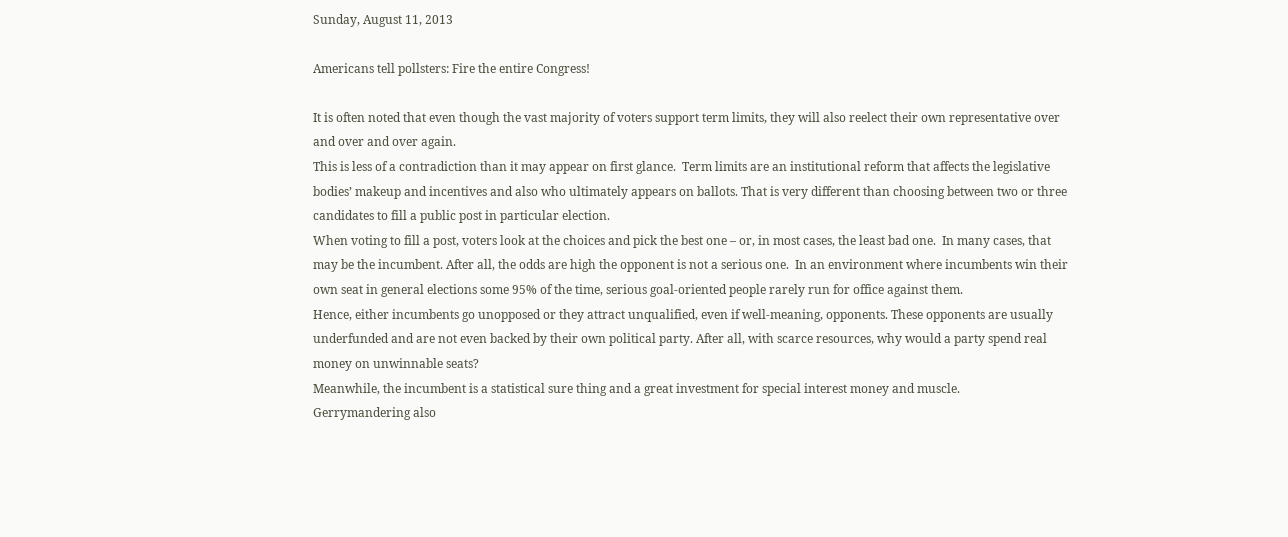Sunday, August 11, 2013

Americans tell pollsters: Fire the entire Congress!

It is often noted that even though the vast majority of voters support term limits, they will also reelect their own representative over and over and over again.
This is less of a contradiction than it may appear on first glance.  Term limits are an institutional reform that affects the legislative bodies’ makeup and incentives and also who ultimately appears on ballots. That is very different than choosing between two or three candidates to fill a public post in particular election.
When voting to fill a post, voters look at the choices and pick the best one – or, in most cases, the least bad one.  In many cases, that may be the incumbent. After all, the odds are high the opponent is not a serious one.  In an environment where incumbents win their own seat in general elections some 95% of the time, serious goal-oriented people rarely run for office against them.
Hence, either incumbents go unopposed or they attract unqualified, even if well-meaning, opponents. These opponents are usually underfunded and are not even backed by their own political party. After all, with scarce resources, why would a party spend real money on unwinnable seats?
Meanwhile, the incumbent is a statistical sure thing and a great investment for special interest money and muscle.
Gerrymandering also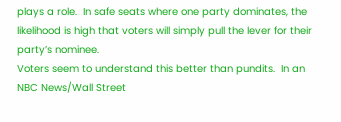plays a role.  In safe seats where one party dominates, the likelihood is high that voters will simply pull the lever for their party’s nominee.
Voters seem to understand this better than pundits.  In an NBC News/Wall Street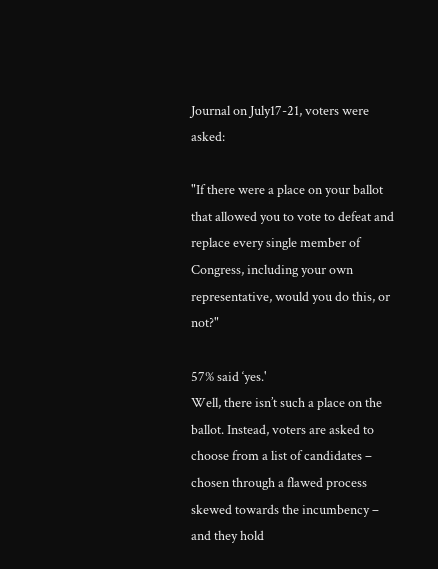Journal on July17-21, voters were asked:

"If there were a place on your ballot that allowed you to vote to defeat and replace every single member of Congress, including your own representative, would you do this, or not?"

57% said ‘yes.'
Well, there isn’t such a place on the ballot. Instead, voters are asked to choose from a list of candidates – chosen through a flawed process skewed towards the incumbency – and they hold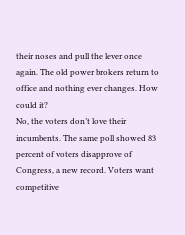their noses and pull the lever once again. The old power brokers return to office and nothing ever changes. How could it?
No, the voters don’t love their incumbents. The same poll showed 83 percent of voters disapprove of Congress, a new record. Voters want competitive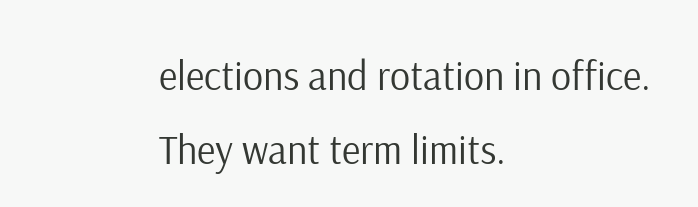elections and rotation in office. They want term limits.